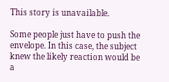This story is unavailable.

Some people just have to push the envelope. In this case, the subject knew the likely reaction would be a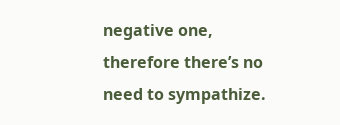negative one, therefore there’s no need to sympathize.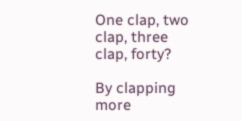One clap, two clap, three clap, forty?

By clapping more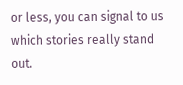or less, you can signal to us which stories really stand out.